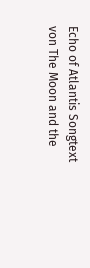Echo of Atlantis Songtext
von The Moon and the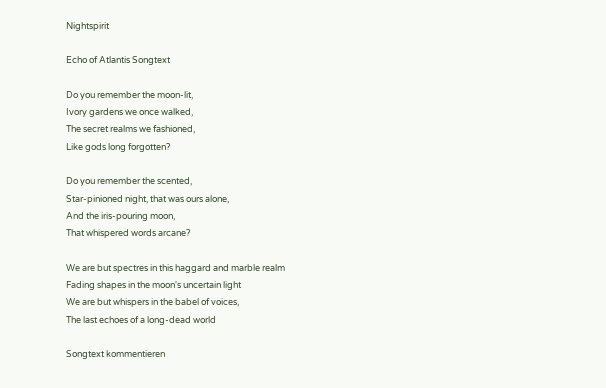Nightspirit

Echo of Atlantis Songtext

Do you remember the moon-lit,
Ivory gardens we once walked,
The secret realms we fashioned,
Like gods long forgotten?

Do you remember the scented,
Star-pinioned night, that was ours alone,
And the iris-pouring moon,
That whispered words arcane?

We are but spectres in this haggard and marble realm
Fading shapes in the moon's uncertain light
We are but whispers in the babel of voices,
The last echoes of a long-dead world

Songtext kommentieren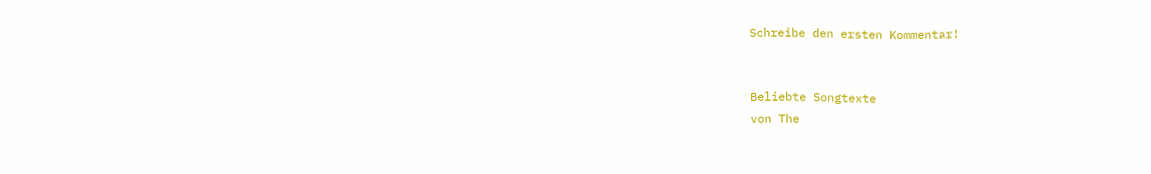Schreibe den ersten Kommentar!


Beliebte Songtexte
von The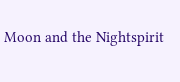Moon and the Nightspirit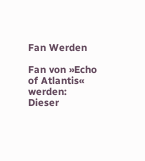Fan Werden

Fan von »Echo of Atlantis« werden:
Dieser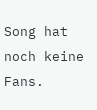Song hat noch keine Fans.